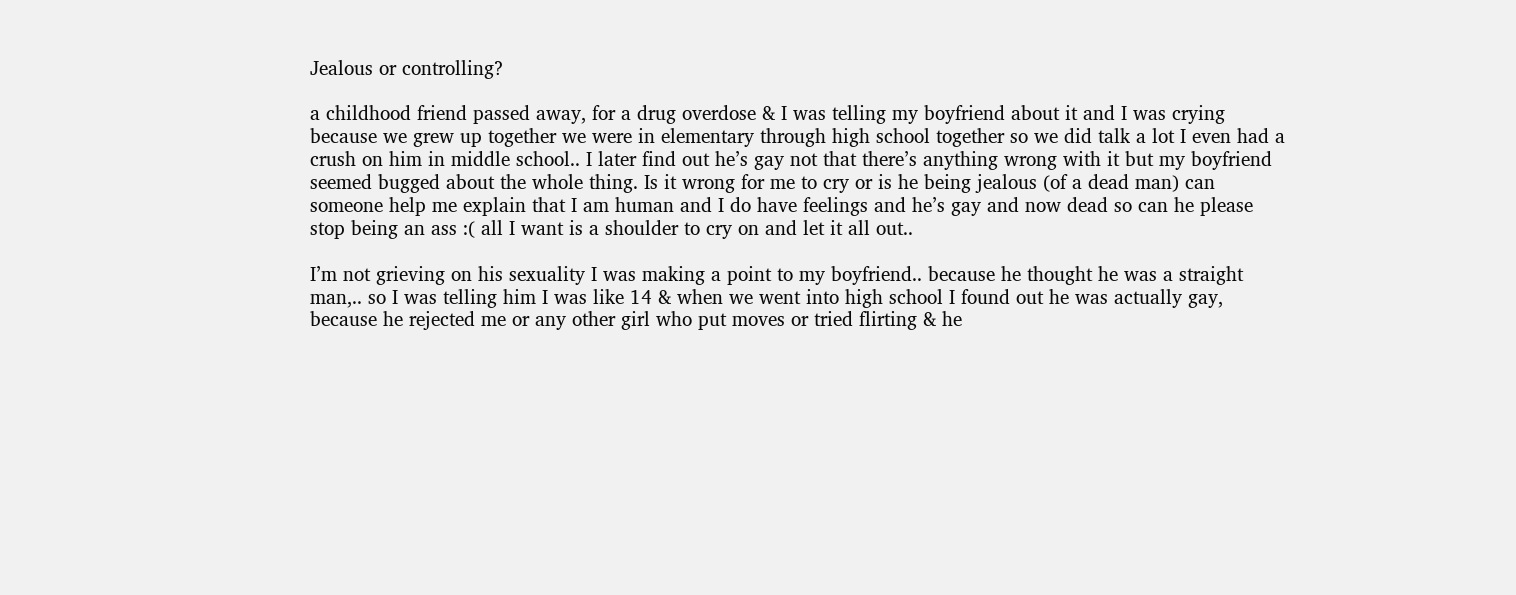Jealous or controlling?

a childhood friend passed away, for a drug overdose & I was telling my boyfriend about it and I was crying because we grew up together we were in elementary through high school together so we did talk a lot I even had a crush on him in middle school.. I later find out he’s gay not that there’s anything wrong with it but my boyfriend seemed bugged about the whole thing. Is it wrong for me to cry or is he being jealous (of a dead man) can someone help me explain that I am human and I do have feelings and he’s gay and now dead so can he please stop being an ass :( all I want is a shoulder to cry on and let it all out..

I’m not grieving on his sexuality I was making a point to my boyfriend.. because he thought he was a straight man,.. so I was telling him I was like 14 & when we went into high school I found out he was actually gay, because he rejected me or any other girl who put moves or tried flirting & he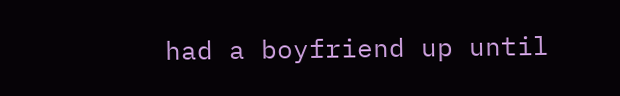had a boyfriend up until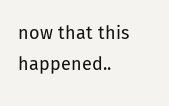now that this happened..